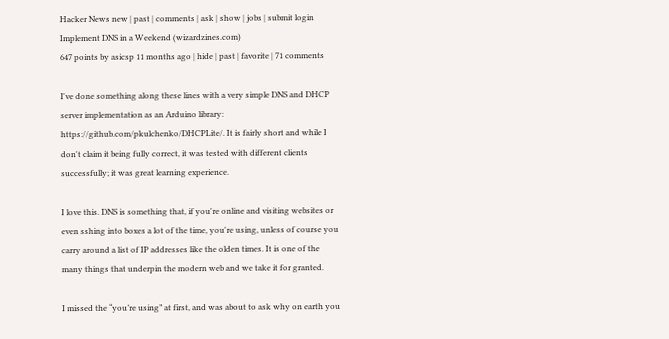Hacker News new | past | comments | ask | show | jobs | submit login
Implement DNS in a Weekend (wizardzines.com)
647 points by asicsp 11 months ago | hide | past | favorite | 71 comments

I've done something along these lines with a very simple DNS and DHCP server implementation as an Arduino library: https://github.com/pkulchenko/DHCPLite/. It is fairly short and while I don't claim it being fully correct, it was tested with different clients successfully; it was great learning experience.

I love this. DNS is something that, if you're online and visiting websites or even sshing into boxes a lot of the time, you're using, unless of course you carry around a list of IP addresses like the olden times. It is one of the many things that underpin the modern web and we take it for granted.

I missed the “you’re using” at first, and was about to ask why on earth you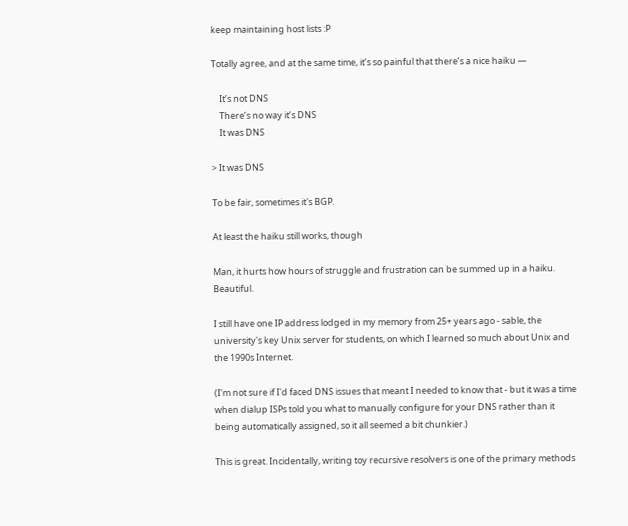keep maintaining host lists :P

Totally agree, and at the same time, it’s so painful that there’s a nice haiku —

    It’s not DNS
    There’s no way it’s DNS
    It was DNS

> It was DNS

To be fair, sometimes it's BGP.

At least the haiku still works, though

Man, it hurts how hours of struggle and frustration can be summed up in a haiku. Beautiful.

I still have one IP address lodged in my memory from 25+ years ago - sable, the university's key Unix server for students, on which I learned so much about Unix and the 1990s Internet.

(I'm not sure if I'd faced DNS issues that meant I needed to know that - but it was a time when dialup ISPs told you what to manually configure for your DNS rather than it being automatically assigned, so it all seemed a bit chunkier.)

This is great. Incidentally, writing toy recursive resolvers is one of the primary methods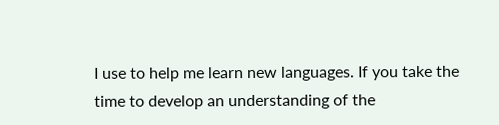I use to help me learn new languages. If you take the time to develop an understanding of the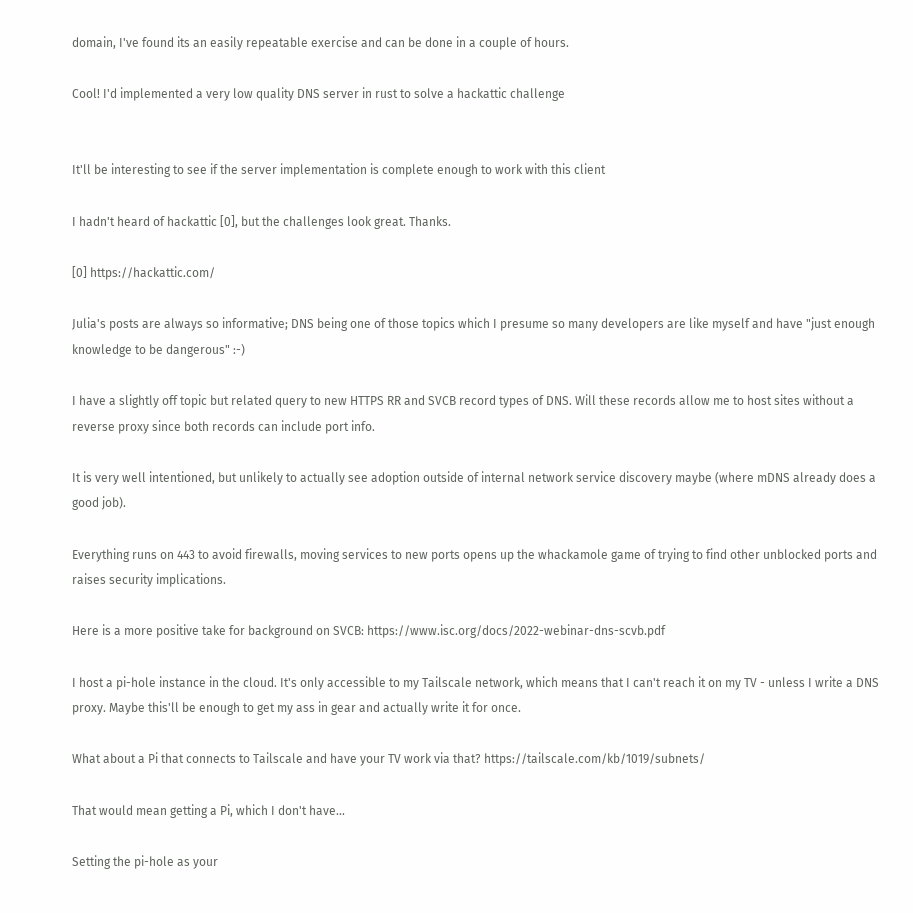domain, I've found its an easily repeatable exercise and can be done in a couple of hours.

Cool! I'd implemented a very low quality DNS server in rust to solve a hackattic challenge


It'll be interesting to see if the server implementation is complete enough to work with this client

I hadn't heard of hackattic [0], but the challenges look great. Thanks.

[0] https://hackattic.com/

Julia's posts are always so informative; DNS being one of those topics which I presume so many developers are like myself and have "just enough knowledge to be dangerous" :-)

I have a slightly off topic but related query to new HTTPS RR and SVCB record types of DNS. Will these records allow me to host sites without a reverse proxy since both records can include port info.

It is very well intentioned, but unlikely to actually see adoption outside of internal network service discovery maybe (where mDNS already does a good job).

Everything runs on 443 to avoid firewalls, moving services to new ports opens up the whackamole game of trying to find other unblocked ports and raises security implications.

Here is a more positive take for background on SVCB: https://www.isc.org/docs/2022-webinar-dns-scvb.pdf

I host a pi-hole instance in the cloud. It's only accessible to my Tailscale network, which means that I can't reach it on my TV - unless I write a DNS proxy. Maybe this'll be enough to get my ass in gear and actually write it for once.

What about a Pi that connects to Tailscale and have your TV work via that? https://tailscale.com/kb/1019/subnets/

That would mean getting a Pi, which I don't have...

Setting the pi-hole as your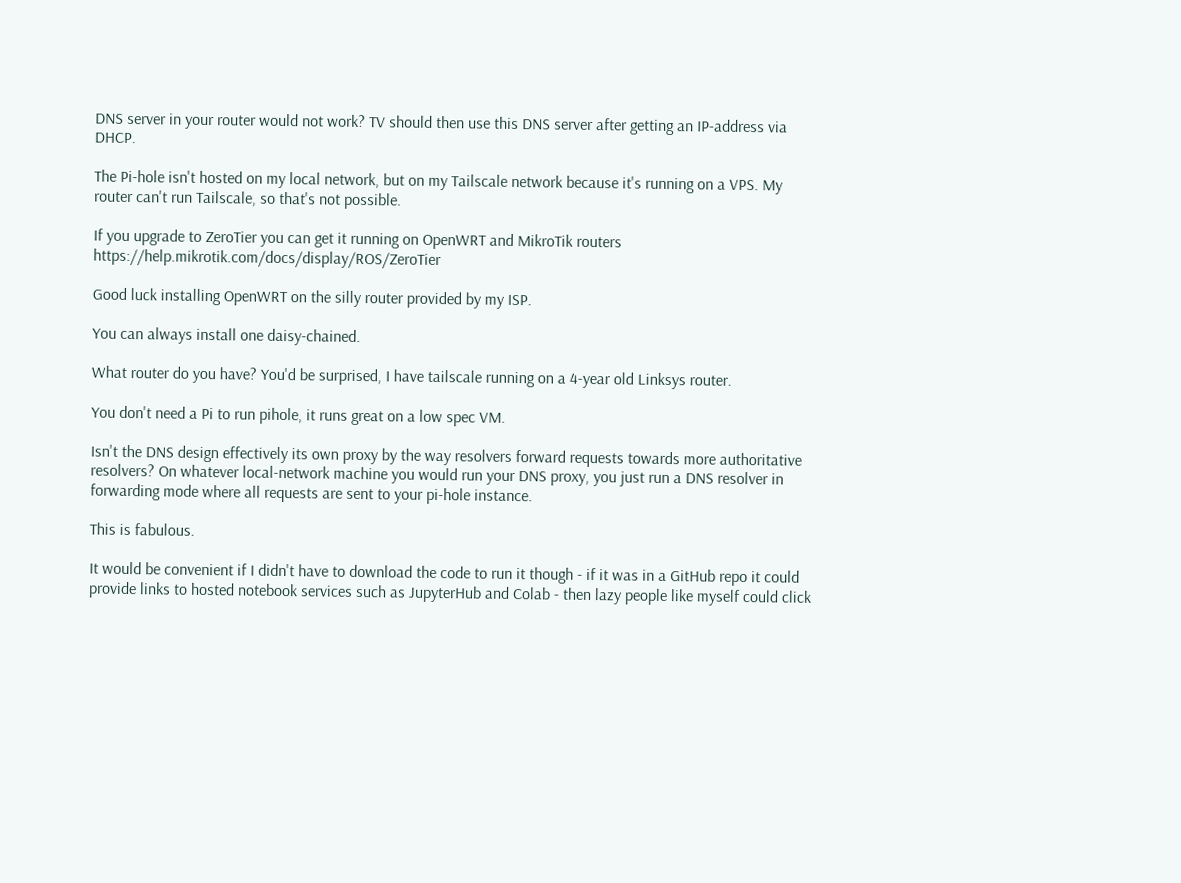DNS server in your router would not work? TV should then use this DNS server after getting an IP-address via DHCP.

The Pi-hole isn't hosted on my local network, but on my Tailscale network because it's running on a VPS. My router can't run Tailscale, so that's not possible.

If you upgrade to ZeroTier you can get it running on OpenWRT and MikroTik routers https://help.mikrotik.com/docs/display/ROS/ZeroTier

Good luck installing OpenWRT on the silly router provided by my ISP.

You can always install one daisy-chained.

What router do you have? You'd be surprised, I have tailscale running on a 4-year old Linksys router.

You don't need a Pi to run pihole, it runs great on a low spec VM.

Isn't the DNS design effectively its own proxy by the way resolvers forward requests towards more authoritative resolvers? On whatever local-network machine you would run your DNS proxy, you just run a DNS resolver in forwarding mode where all requests are sent to your pi-hole instance.

This is fabulous.

It would be convenient if I didn't have to download the code to run it though - if it was in a GitHub repo it could provide links to hosted notebook services such as JupyterHub and Colab - then lazy people like myself could click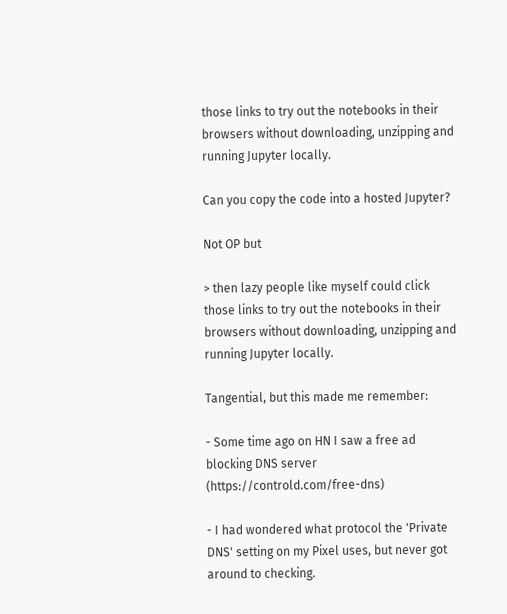those links to try out the notebooks in their browsers without downloading, unzipping and running Jupyter locally.

Can you copy the code into a hosted Jupyter?

Not OP but

> then lazy people like myself could click those links to try out the notebooks in their browsers without downloading, unzipping and running Jupyter locally.

Tangential, but this made me remember:

- Some time ago on HN I saw a free ad blocking DNS server (https://controld.com/free-dns)

- I had wondered what protocol the 'Private DNS' setting on my Pixel uses, but never got around to checking.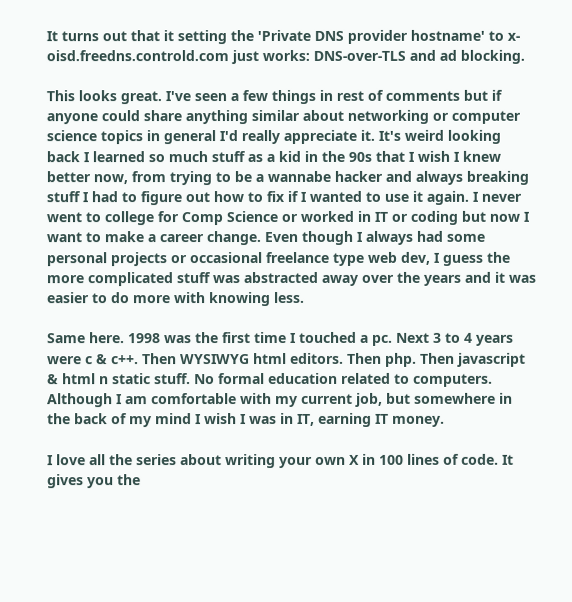It turns out that it setting the 'Private DNS provider hostname' to x-oisd.freedns.controld.com just works: DNS-over-TLS and ad blocking.

This looks great. I've seen a few things in rest of comments but if anyone could share anything similar about networking or computer science topics in general I'd really appreciate it. It's weird looking back I learned so much stuff as a kid in the 90s that I wish I knew better now, from trying to be a wannabe hacker and always breaking stuff I had to figure out how to fix if I wanted to use it again. I never went to college for Comp Science or worked in IT or coding but now I want to make a career change. Even though I always had some personal projects or occasional freelance type web dev, I guess the more complicated stuff was abstracted away over the years and it was easier to do more with knowing less.

Same here. 1998 was the first time I touched a pc. Next 3 to 4 years were c & c++. Then WYSIWYG html editors. Then php. Then javascript & html n static stuff. No formal education related to computers. Although I am comfortable with my current job, but somewhere in the back of my mind I wish I was in IT, earning IT money.

I love all the series about writing your own X in 100 lines of code. It gives you the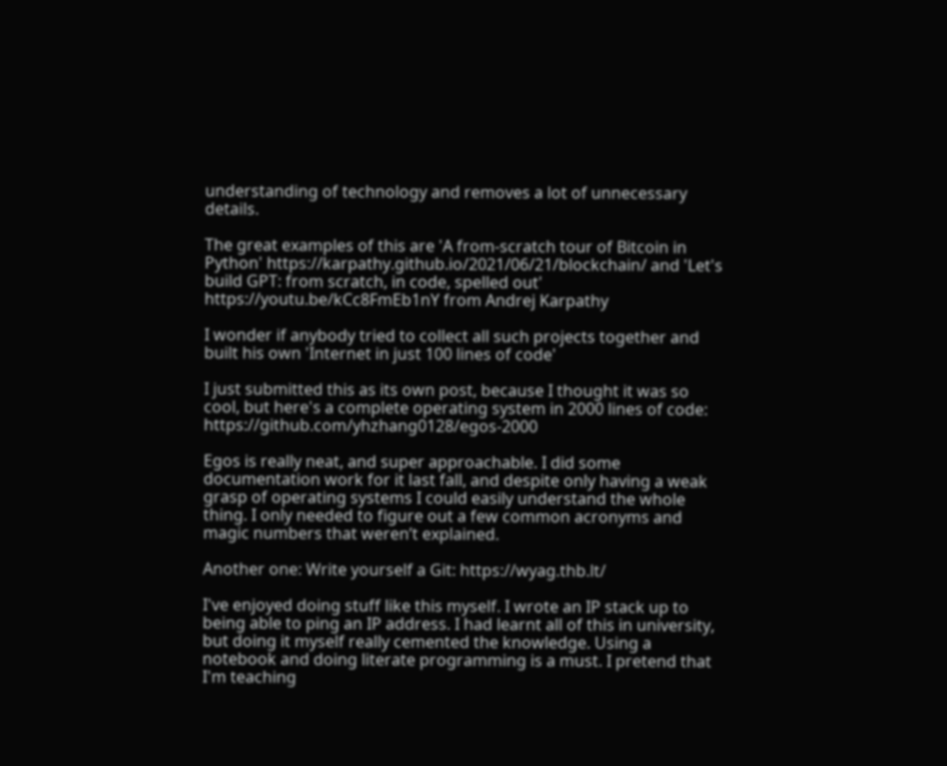understanding of technology and removes a lot of unnecessary details.

The great examples of this are 'A from-scratch tour of Bitcoin in Python' https://karpathy.github.io/2021/06/21/blockchain/ and 'Let's build GPT: from scratch, in code, spelled out' https://youtu.be/kCc8FmEb1nY from Andrej Karpathy

I wonder if anybody tried to collect all such projects together and built his own 'Internet in just 100 lines of code'

I just submitted this as its own post, because I thought it was so cool, but here's a complete operating system in 2000 lines of code: https://github.com/yhzhang0128/egos-2000

Egos is really neat, and super approachable. I did some documentation work for it last fall, and despite only having a weak grasp of operating systems I could easily understand the whole thing. I only needed to figure out a few common acronyms and magic numbers that weren’t explained.

Another one: Write yourself a Git: https://wyag.thb.lt/

I've enjoyed doing stuff like this myself. I wrote an IP stack up to being able to ping an IP address. I had learnt all of this in university, but doing it myself really cemented the knowledge. Using a notebook and doing literate programming is a must. I pretend that I'm teaching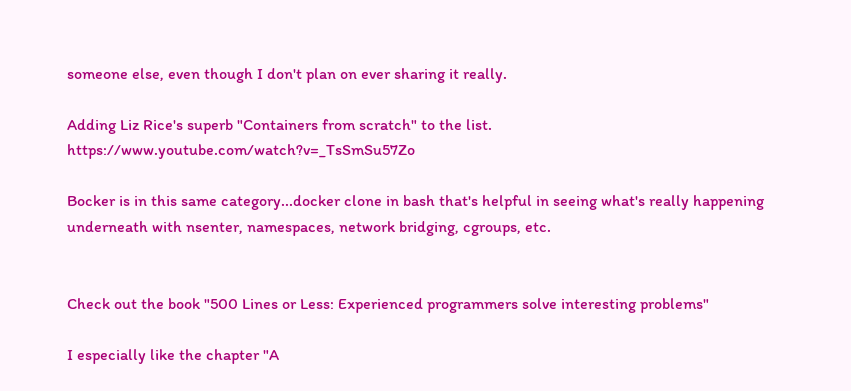someone else, even though I don't plan on ever sharing it really.

Adding Liz Rice's superb "Containers from scratch" to the list. https://www.youtube.com/watch?v=_TsSmSu57Zo

Bocker is in this same category...docker clone in bash that's helpful in seeing what's really happening underneath with nsenter, namespaces, network bridging, cgroups, etc.


Check out the book "500 Lines or Less: Experienced programmers solve interesting problems"

I especially like the chapter "A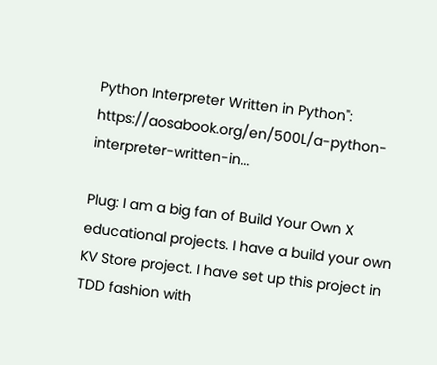Python Interpreter Written in Python": https://aosabook.org/en/500L/a-python-interpreter-written-in...

Plug: I am a big fan of Build Your Own X educational projects. I have a build your own KV Store project. I have set up this project in TDD fashion with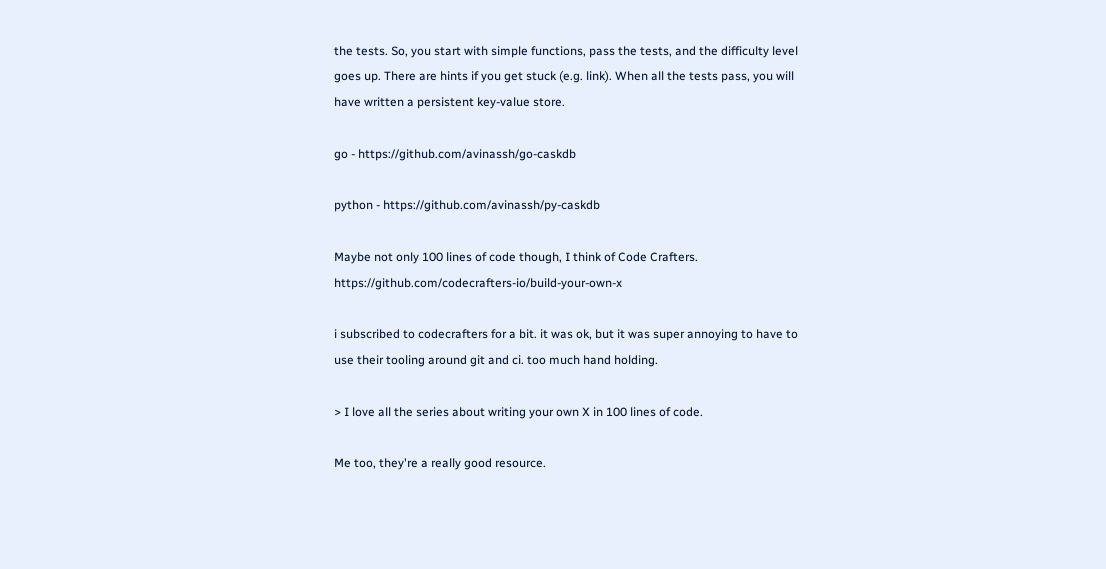the tests. So, you start with simple functions, pass the tests, and the difficulty level goes up. There are hints if you get stuck (e.g. link). When all the tests pass, you will have written a persistent key-value store.

go - https://github.com/avinassh/go-caskdb

python - https://github.com/avinassh/py-caskdb

Maybe not only 100 lines of code though, I think of Code Crafters. https://github.com/codecrafters-io/build-your-own-x

i subscribed to codecrafters for a bit. it was ok, but it was super annoying to have to use their tooling around git and ci. too much hand holding.

> I love all the series about writing your own X in 100 lines of code.

Me too, they're a really good resource.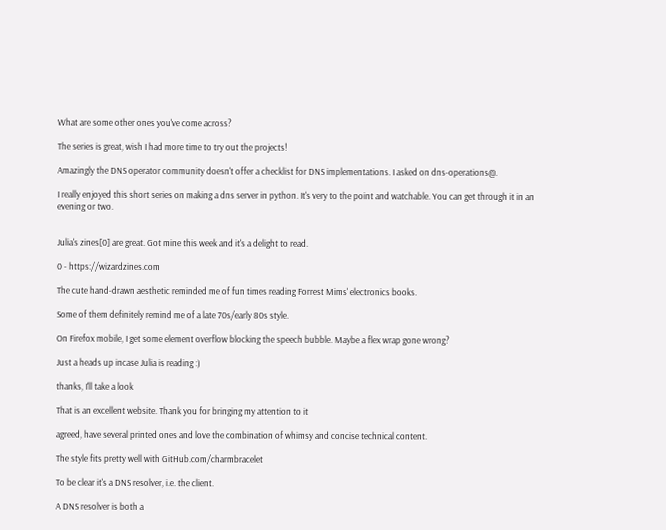What are some other ones you've come across?

The series is great, wish I had more time to try out the projects!

Amazingly the DNS operator community doesn't offer a checklist for DNS implementations. I asked on dns-operations@.

I really enjoyed this short series on making a dns server in python. It's very to the point and watchable. You can get through it in an evening or two.


Julia's zines[0] are great. Got mine this week and it's a delight to read.

0 - https://wizardzines.com

The cute hand-drawn aesthetic reminded me of fun times reading Forrest Mims' electronics books.

Some of them definitely remind me of a late 70s/early 80s style.

On Firefox mobile, I get some element overflow blocking the speech bubble. Maybe a flex wrap gone wrong?

Just a heads up incase Julia is reading :)

thanks, I'll take a look

That is an excellent website. Thank you for bringing my attention to it

agreed, have several printed ones and love the combination of whimsy and concise technical content.

The style fits pretty well with GitHub.com/charmbracelet

To be clear it's a DNS resolver, i.e. the client.

A DNS resolver is both a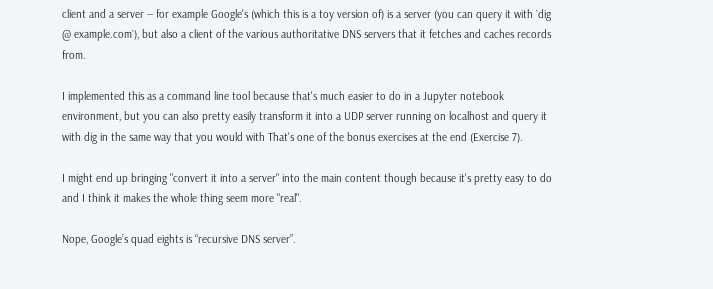client and a server -- for example Google's (which this is a toy version of) is a server (you can query it with `dig @ example.com`), but also a client of the various authoritative DNS servers that it fetches and caches records from.

I implemented this as a command line tool because that's much easier to do in a Jupyter notebook environment, but you can also pretty easily transform it into a UDP server running on localhost and query it with dig in the same way that you would with That's one of the bonus exercises at the end (Exercise 7).

I might end up bringing "convert it into a server" into the main content though because it's pretty easy to do and I think it makes the whole thing seem more "real".

Nope, Google’s quad eights is “recursive DNS server”.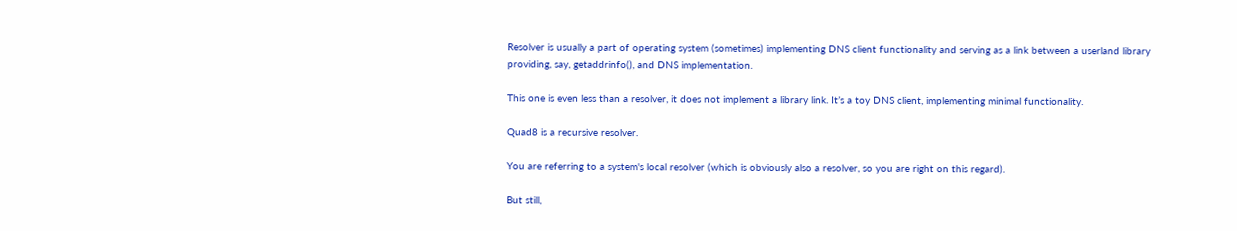Resolver is usually a part of operating system (sometimes) implementing DNS client functionality and serving as a link between a userland library providing, say, getaddrinfo(), and DNS implementation.

This one is even less than a resolver, it does not implement a library link. It’s a toy DNS client, implementing minimal functionality.

Quad8 is a recursive resolver.

You are referring to a system's local resolver (which is obviously also a resolver, so you are right on this regard).

But still,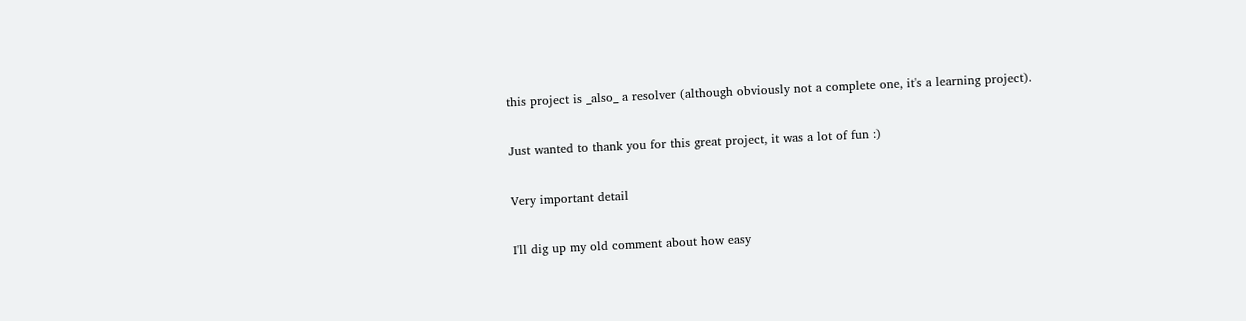this project is _also_ a resolver (although obviously not a complete one, it's a learning project).

Just wanted to thank you for this great project, it was a lot of fun :)

Very important detail

I'll dig up my old comment about how easy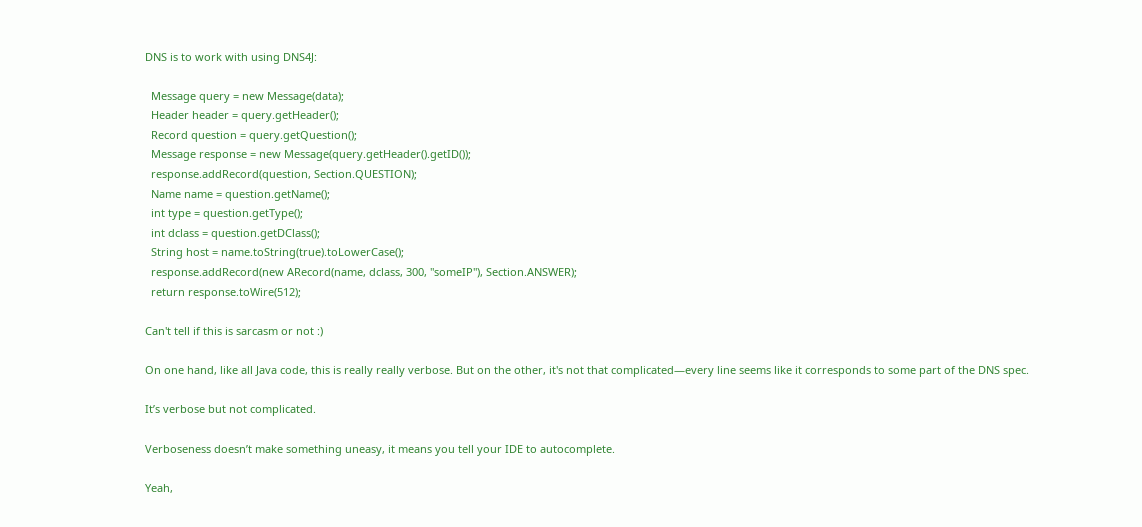DNS is to work with using DNS4J:

  Message query = new Message(data);
  Header header = query.getHeader();
  Record question = query.getQuestion();
  Message response = new Message(query.getHeader().getID());
  response.addRecord(question, Section.QUESTION);
  Name name = question.getName();
  int type = question.getType();
  int dclass = question.getDClass();
  String host = name.toString(true).toLowerCase();
  response.addRecord(new ARecord(name, dclass, 300, "someIP"), Section.ANSWER);
  return response.toWire(512);

Can't tell if this is sarcasm or not :)

On one hand, like all Java code, this is really really verbose. But on the other, it's not that complicated—every line seems like it corresponds to some part of the DNS spec.

It’s verbose but not complicated.

Verboseness doesn’t make something uneasy, it means you tell your IDE to autocomplete.

Yeah,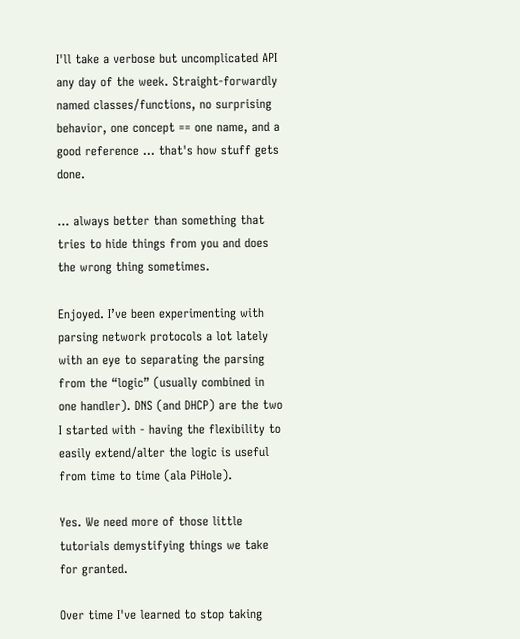I'll take a verbose but uncomplicated API any day of the week. Straight-forwardly named classes/functions, no surprising behavior, one concept == one name, and a good reference … that's how stuff gets done.

… always better than something that tries to hide things from you and does the wrong thing sometimes.

Enjoyed. I’ve been experimenting with parsing network protocols a lot lately with an eye to separating the parsing from the “logic” (usually combined in one handler). DNS (and DHCP) are the two I started with - having the flexibility to easily extend/alter the logic is useful from time to time (ala PiHole).

Yes. We need more of those little tutorials demystifying things we take for granted.

Over time I've learned to stop taking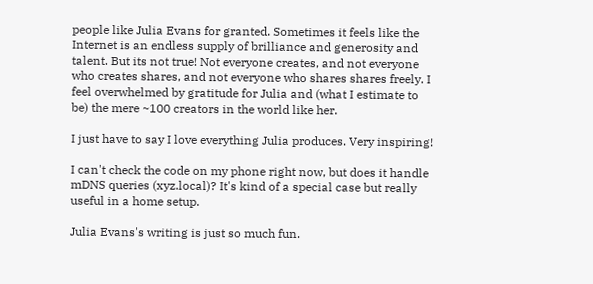people like Julia Evans for granted. Sometimes it feels like the Internet is an endless supply of brilliance and generosity and talent. But its not true! Not everyone creates, and not everyone who creates shares, and not everyone who shares shares freely. I feel overwhelmed by gratitude for Julia and (what I estimate to be) the mere ~100 creators in the world like her.

I just have to say I love everything Julia produces. Very inspiring!

I can't check the code on my phone right now, but does it handle mDNS queries (xyz.local)? It's kind of a special case but really useful in a home setup.

Julia Evans's writing is just so much fun.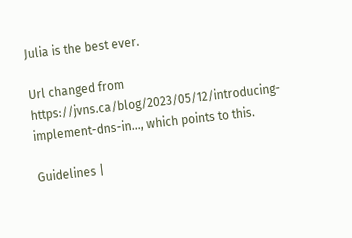Julia is the best ever.

Url changed from https://jvns.ca/blog/2023/05/12/introducing-implement-dns-in..., which points to this.

Guidelines |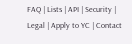FAQ | Lists | API | Security | Legal | Apply to YC | Contact